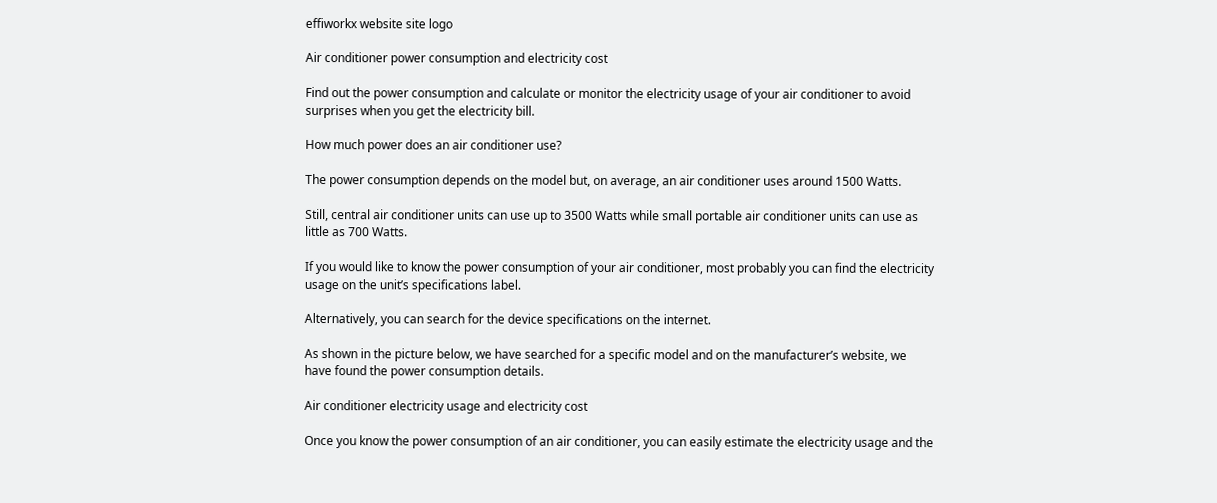effiworkx website site logo

Air conditioner power consumption and electricity cost

Find out the power consumption and calculate or monitor the electricity usage of your air conditioner to avoid surprises when you get the electricity bill.

How much power does an air conditioner use?

The power consumption depends on the model but, on average, an air conditioner uses around 1500 Watts.

Still, central air conditioner units can use up to 3500 Watts while small portable air conditioner units can use as little as 700 Watts.

If you would like to know the power consumption of your air conditioner, most probably you can find the electricity usage on the unit’s specifications label.

Alternatively, you can search for the device specifications on the internet.

As shown in the picture below, we have searched for a specific model and on the manufacturer’s website, we have found the power consumption details.

Air conditioner electricity usage and electricity cost

Once you know the power consumption of an air conditioner, you can easily estimate the electricity usage and the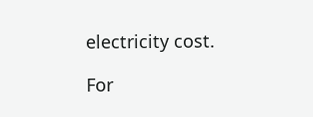electricity cost.

For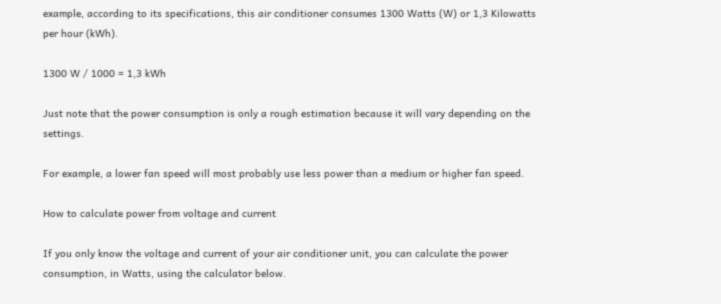example, according to its specifications, this air conditioner consumes 1300 Watts (W) or 1,3 Kilowatts per hour (kWh).

1300 W / 1000 = 1,3 kWh

Just note that the power consumption is only a rough estimation because it will vary depending on the settings.

For example, a lower fan speed will most probably use less power than a medium or higher fan speed.

How to calculate power from voltage and current

If you only know the voltage and current of your air conditioner unit, you can calculate the power consumption, in Watts, using the calculator below.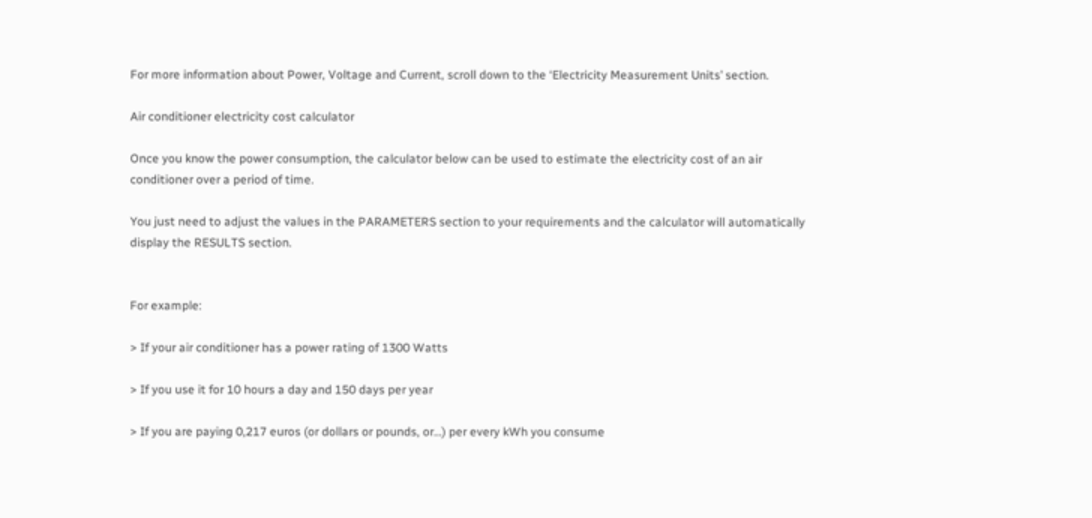For more information about Power, Voltage and Current, scroll down to the ‘Electricity Measurement Units’ section.

Air conditioner electricity cost calculator

Once you know the power consumption, the calculator below can be used to estimate the electricity cost of an air conditioner over a period of time.

You just need to adjust the values in the PARAMETERS section to your requirements and the calculator will automatically display the RESULTS section.


For example:

> If your air conditioner has a power rating of 1300 Watts

> If you use it for 10 hours a day and 150 days per year

> If you are paying 0,217 euros (or dollars or pounds, or…) per every kWh you consume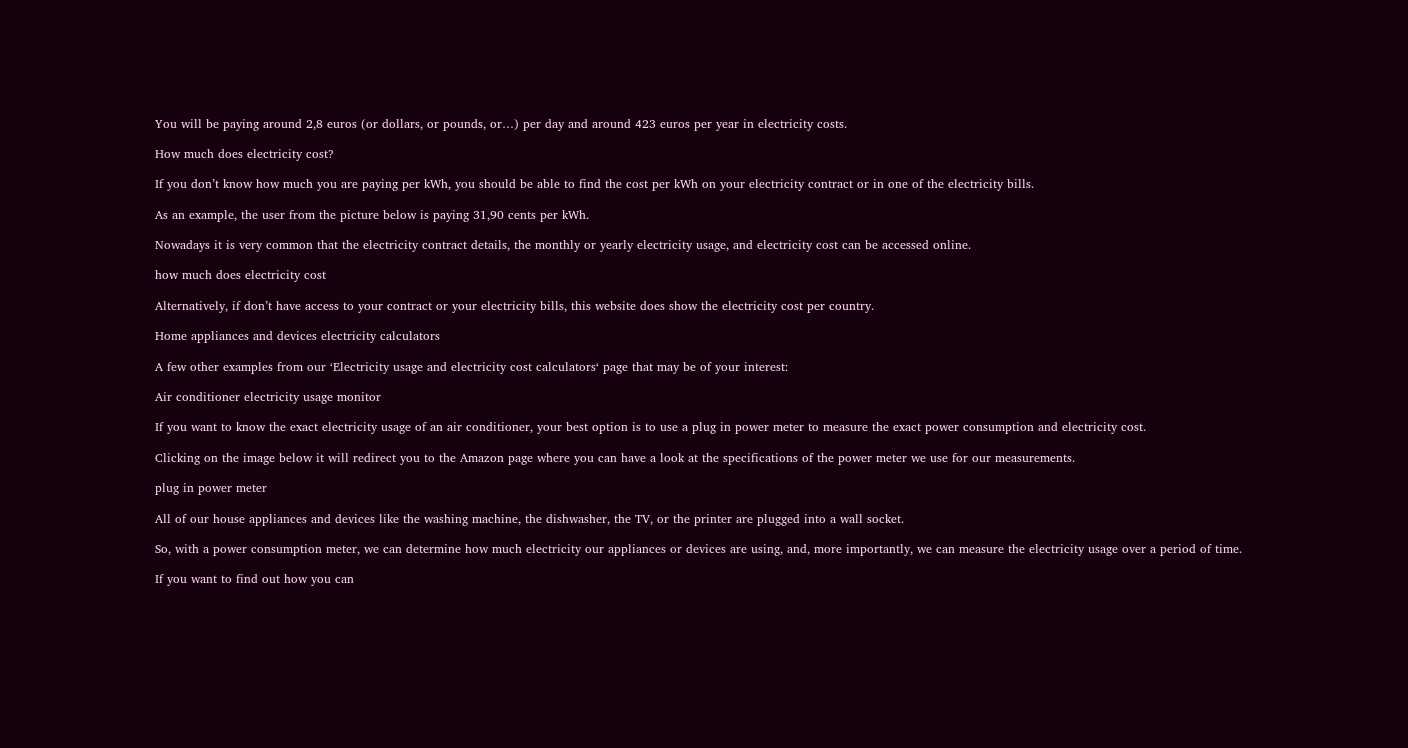You will be paying around 2,8 euros (or dollars, or pounds, or…) per day and around 423 euros per year in electricity costs.

How much does electricity cost?

If you don’t know how much you are paying per kWh, you should be able to find the cost per kWh on your electricity contract or in one of the electricity bills.

As an example, the user from the picture below is paying 31,90 cents per kWh.

Nowadays it is very common that the electricity contract details, the monthly or yearly electricity usage, and electricity cost can be accessed online.

how much does electricity cost

Alternatively, if don’t have access to your contract or your electricity bills, this website does show the electricity cost per country.

Home appliances and devices electricity calculators

A few other examples from our ‘Electricity usage and electricity cost calculators‘ page that may be of your interest:

Air conditioner electricity usage monitor

If you want to know the exact electricity usage of an air conditioner, your best option is to use a plug in power meter to measure the exact power consumption and electricity cost.

Clicking on the image below it will redirect you to the Amazon page where you can have a look at the specifications of the power meter we use for our measurements.

plug in power meter

All of our house appliances and devices like the washing machine, the dishwasher, the TV, or the printer are plugged into a wall socket.

So, with a power consumption meter, we can determine how much electricity our appliances or devices are using, and, more importantly, we can measure the electricity usage over a period of time.

If you want to find out how you can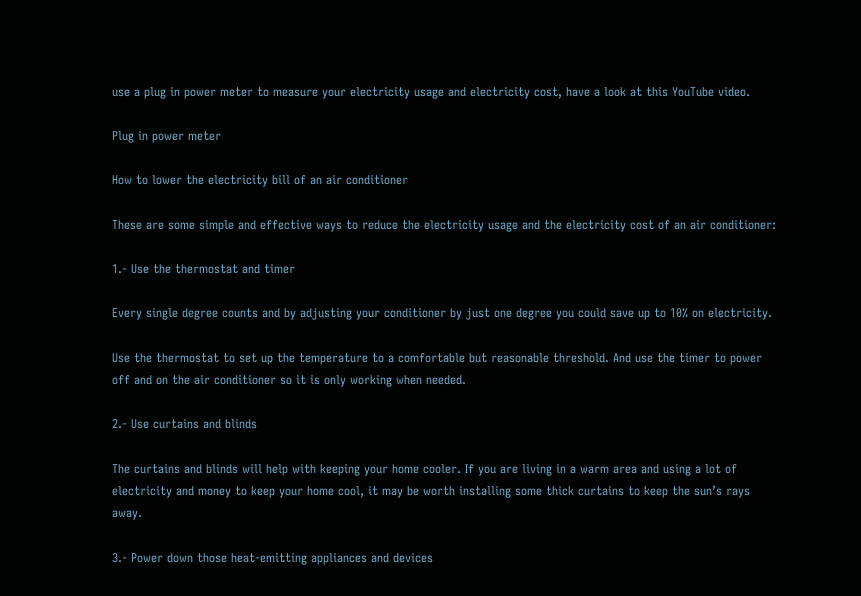use a plug in power meter to measure your electricity usage and electricity cost, have a look at this YouTube video.

Plug in power meter

How to lower the electricity bill of an air conditioner

These are some simple and effective ways to reduce the electricity usage and the electricity cost of an air conditioner:

1.- Use the thermostat and timer

Every single degree counts and by adjusting your conditioner by just one degree you could save up to 10% on electricity.

Use the thermostat to set up the temperature to a comfortable but reasonable threshold. And use the timer to power off and on the air conditioner so it is only working when needed.

2.- Use curtains and blinds

The curtains and blinds will help with keeping your home cooler. If you are living in a warm area and using a lot of electricity and money to keep your home cool, it may be worth installing some thick curtains to keep the sun’s rays away.

3.- Power down those heat-emitting appliances and devices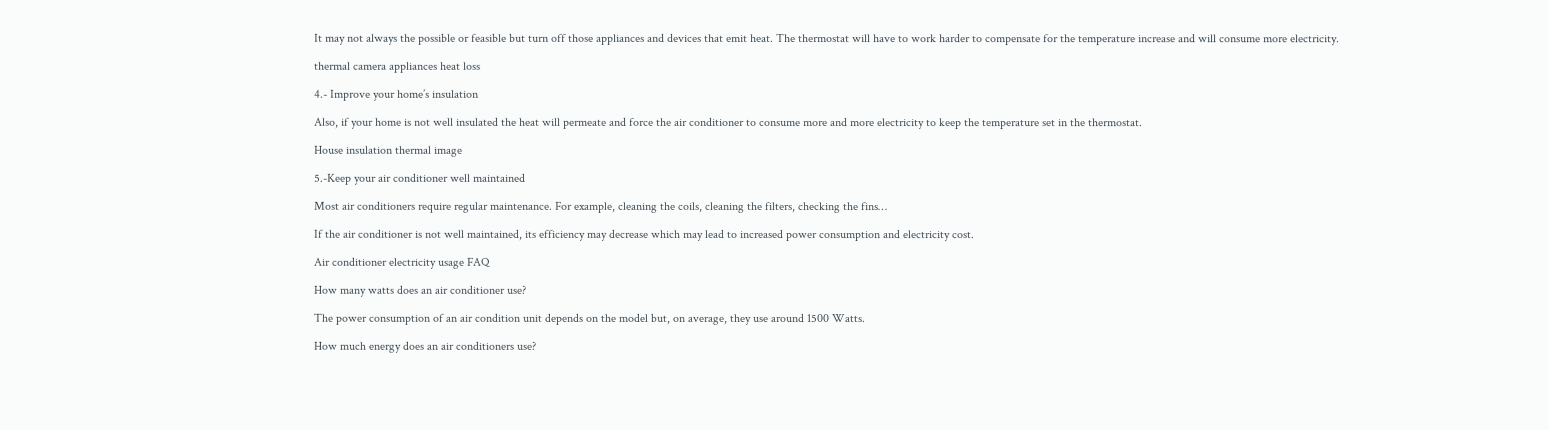It may not always the possible or feasible but turn off those appliances and devices that emit heat. The thermostat will have to work harder to compensate for the temperature increase and will consume more electricity.

thermal camera appliances heat loss

4.- Improve your home’s insulation

Also, if your home is not well insulated the heat will permeate and force the air conditioner to consume more and more electricity to keep the temperature set in the thermostat.

House insulation thermal image

5.-Keep your air conditioner well maintained

Most air conditioners require regular maintenance. For example, cleaning the coils, cleaning the filters, checking the fins…

If the air conditioner is not well maintained, its efficiency may decrease which may lead to increased power consumption and electricity cost.

Air conditioner electricity usage FAQ

How many watts does an air conditioner use?

The power consumption of an air condition unit depends on the model but, on average, they use around 1500 Watts.

How much energy does an air conditioners use?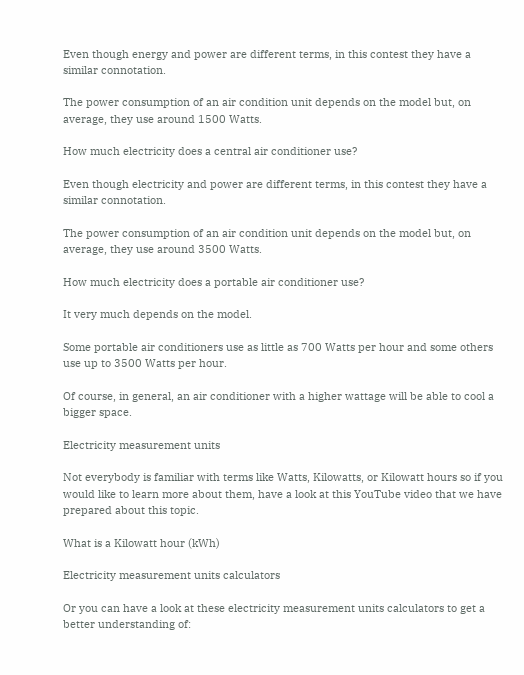Even though energy and power are different terms, in this contest they have a similar connotation.

The power consumption of an air condition unit depends on the model but, on average, they use around 1500 Watts.

How much electricity does a central air conditioner use?

Even though electricity and power are different terms, in this contest they have a similar connotation.

The power consumption of an air condition unit depends on the model but, on average, they use around 3500 Watts.

How much electricity does a portable air conditioner use?

It very much depends on the model.

Some portable air conditioners use as little as 700 Watts per hour and some others use up to 3500 Watts per hour.

Of course, in general, an air conditioner with a higher wattage will be able to cool a bigger space.

Electricity measurement units

Not everybody is familiar with terms like Watts, Kilowatts, or Kilowatt hours so if you would like to learn more about them, have a look at this YouTube video that we have prepared about this topic.

What is a Kilowatt hour (kWh)

Electricity measurement units calculators

Or you can have a look at these electricity measurement units calculators to get a better understanding of: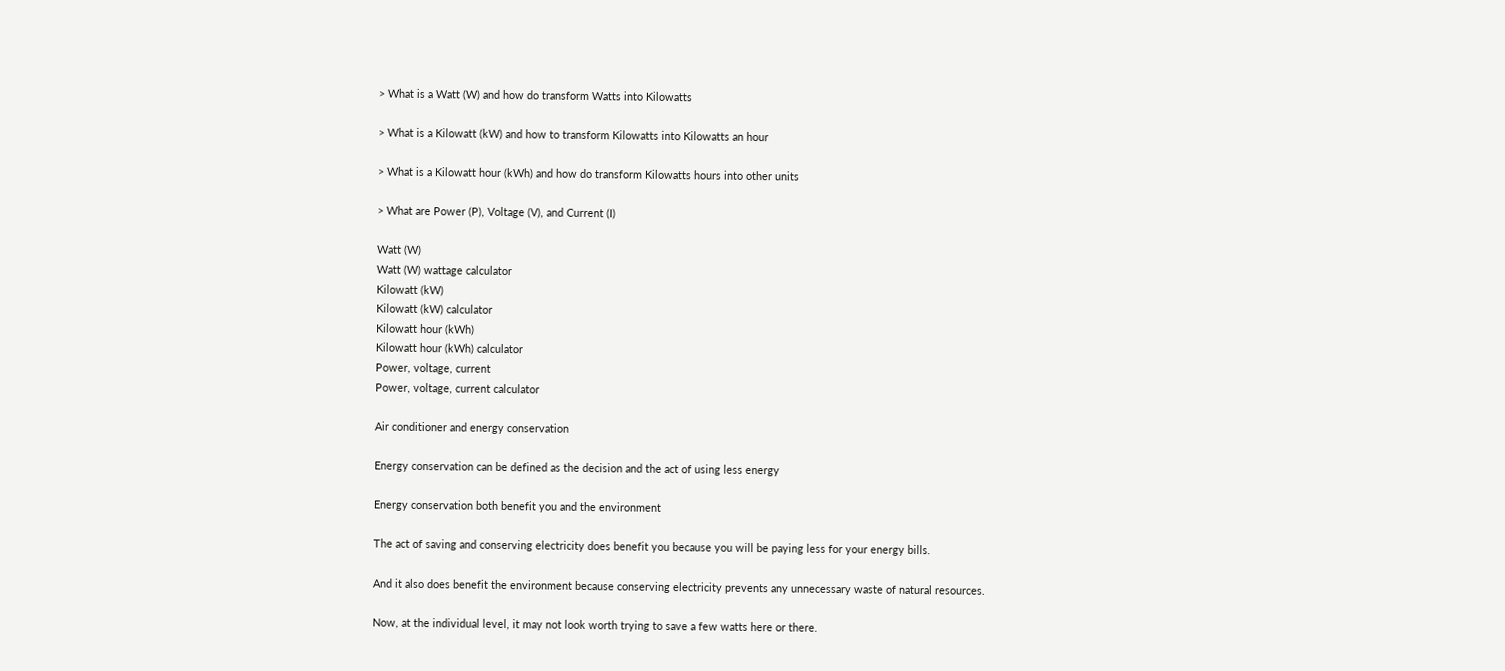> What is a Watt (W) and how do transform Watts into Kilowatts

> What is a Kilowatt (kW) and how to transform Kilowatts into Kilowatts an hour

> What is a Kilowatt hour (kWh) and how do transform Kilowatts hours into other units

> What are Power (P), Voltage (V), and Current (I)

Watt (W)
Watt (W) wattage calculator
Kilowatt (kW)
Kilowatt (kW) calculator
Kilowatt hour (kWh)
Kilowatt hour (kWh) calculator
Power, voltage, current
Power, voltage, current calculator

Air conditioner and energy conservation

Energy conservation can be defined as the decision and the act of using less energy

Energy conservation both benefit you and the environment

The act of saving and conserving electricity does benefit you because you will be paying less for your energy bills.

And it also does benefit the environment because conserving electricity prevents any unnecessary waste of natural resources.

Now, at the individual level, it may not look worth trying to save a few watts here or there.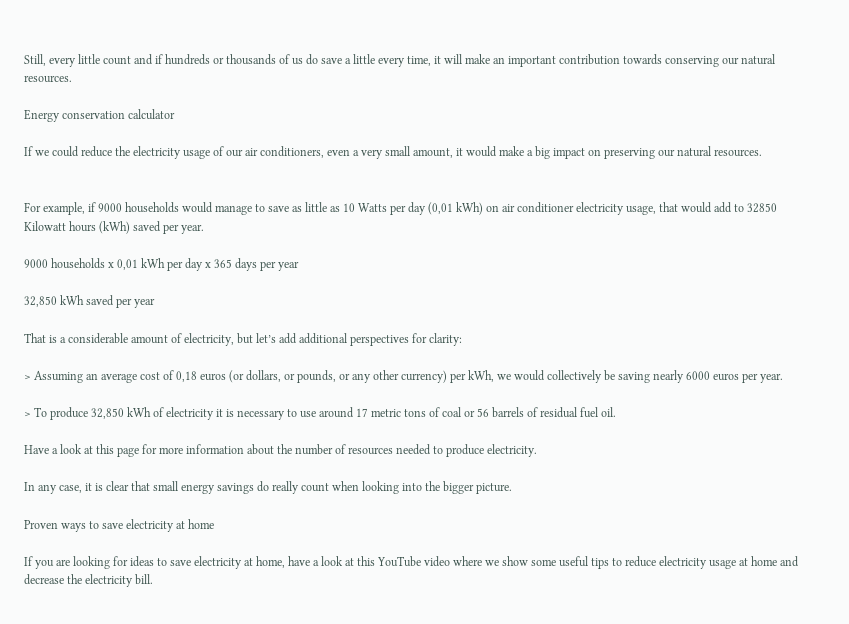Still, every little count and if hundreds or thousands of us do save a little every time, it will make an important contribution towards conserving our natural resources.

Energy conservation calculator

If we could reduce the electricity usage of our air conditioners, even a very small amount, it would make a big impact on preserving our natural resources.


For example, if 9000 households would manage to save as little as 10 Watts per day (0,01 kWh) on air conditioner electricity usage, that would add to 32850 Kilowatt hours (kWh) saved per year.

9000 households x 0,01 kWh per day x 365 days per year

32,850 kWh saved per year

That is a considerable amount of electricity, but let’s add additional perspectives for clarity:

> Assuming an average cost of 0,18 euros (or dollars, or pounds, or any other currency) per kWh, we would collectively be saving nearly 6000 euros per year.

> To produce 32,850 kWh of electricity it is necessary to use around 17 metric tons of coal or 56 barrels of residual fuel oil.

Have a look at this page for more information about the number of resources needed to produce electricity.

In any case, it is clear that small energy savings do really count when looking into the bigger picture.

Proven ways to save electricity at home

If you are looking for ideas to save electricity at home, have a look at this YouTube video where we show some useful tips to reduce electricity usage at home and decrease the electricity bill.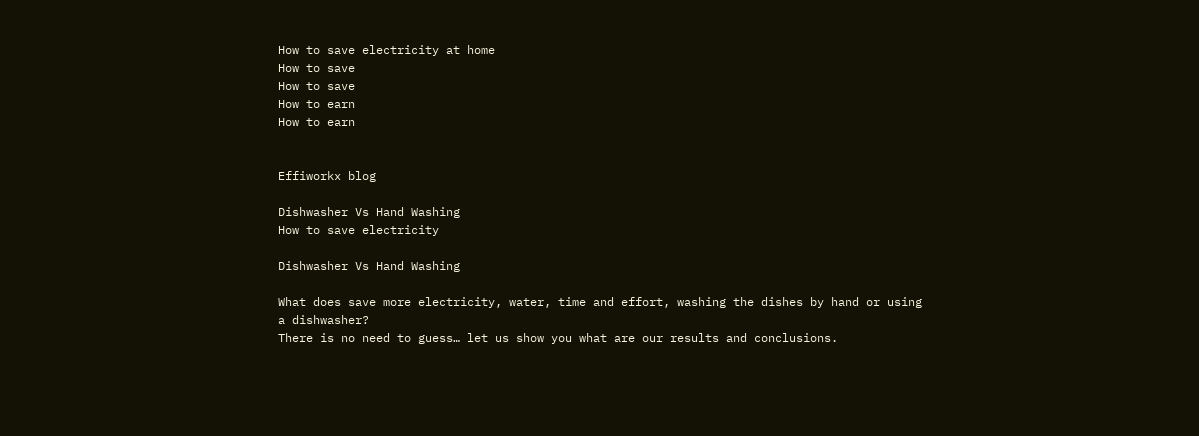How to save electricity at home
How to save
How to save
How to earn
How to earn


Effiworkx blog

Dishwasher Vs Hand Washing
How to save electricity

Dishwasher Vs Hand Washing

What does save more electricity, water, time and effort, washing the dishes by hand or using a dishwasher?
There is no need to guess… let us show you what are our results and conclusions.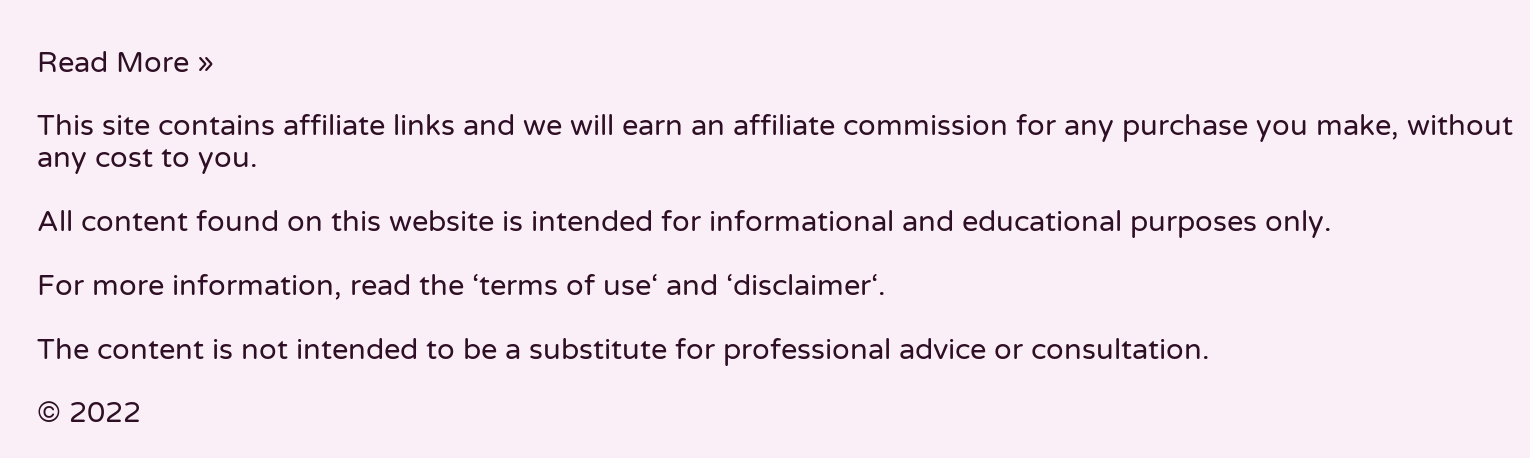Read More »

This site contains affiliate links and we will earn an affiliate commission for any purchase you make, without any cost to you.

All content found on this website is intended for informational and educational purposes only.

For more information, read the ‘terms of use‘ and ‘disclaimer‘.

The content is not intended to be a substitute for professional advice or consultation.

© 2022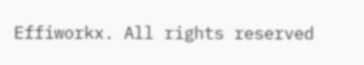Effiworkx. All rights reserved